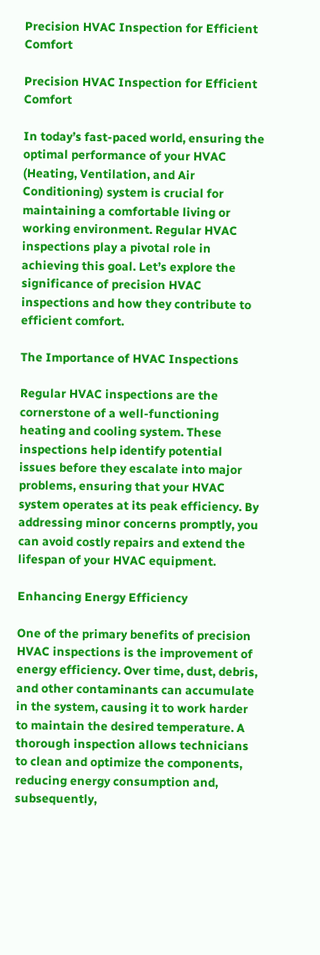Precision HVAC Inspection for Efficient Comfort

Precision HVAC Inspection for Efficient Comfort

In today’s fast-paced world, ensuring the optimal performance of your HVAC (Heating, Ventilation, and Air Conditioning) system is crucial for maintaining a comfortable living or working environment. Regular HVAC inspections play a pivotal role in achieving this goal. Let’s explore the significance of precision HVAC inspections and how they contribute to efficient comfort.

The Importance of HVAC Inspections

Regular HVAC inspections are the cornerstone of a well-functioning heating and cooling system. These inspections help identify potential issues before they escalate into major problems, ensuring that your HVAC system operates at its peak efficiency. By addressing minor concerns promptly, you can avoid costly repairs and extend the lifespan of your HVAC equipment.

Enhancing Energy Efficiency

One of the primary benefits of precision HVAC inspections is the improvement of energy efficiency. Over time, dust, debris, and other contaminants can accumulate in the system, causing it to work harder to maintain the desired temperature. A thorough inspection allows technicians to clean and optimize the components, reducing energy consumption and, subsequently,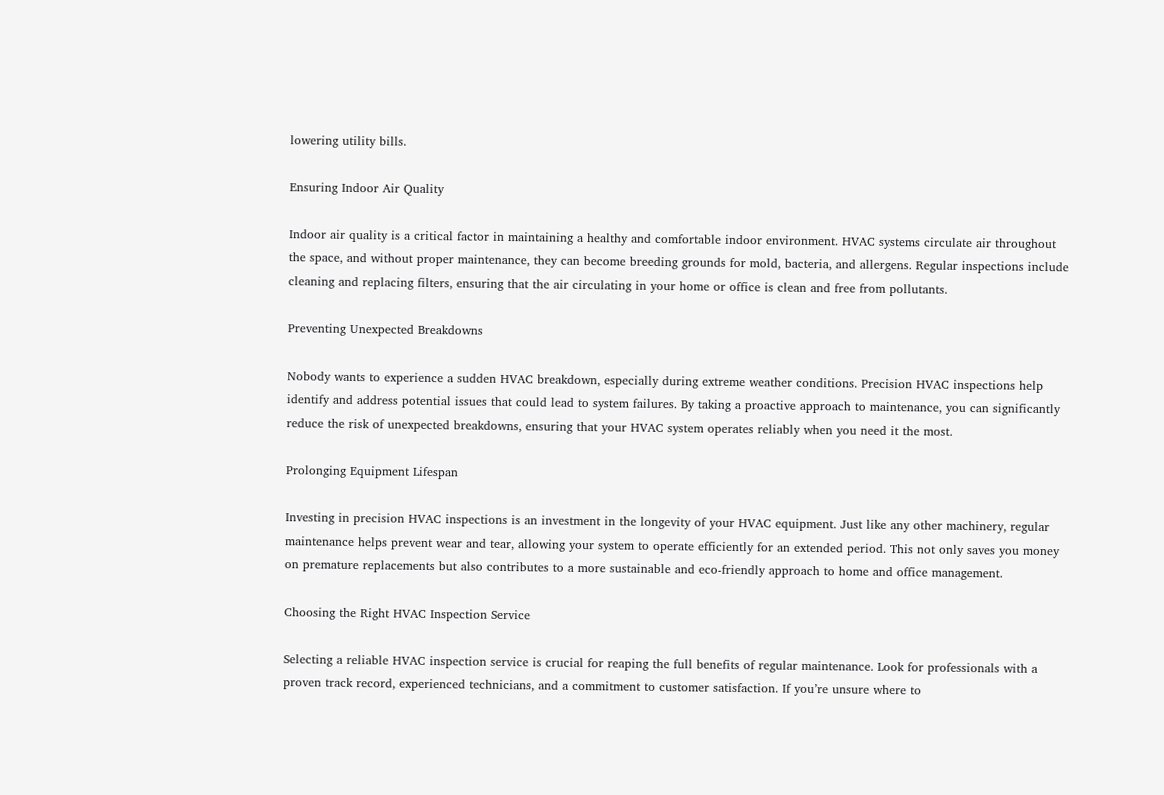lowering utility bills.

Ensuring Indoor Air Quality

Indoor air quality is a critical factor in maintaining a healthy and comfortable indoor environment. HVAC systems circulate air throughout the space, and without proper maintenance, they can become breeding grounds for mold, bacteria, and allergens. Regular inspections include cleaning and replacing filters, ensuring that the air circulating in your home or office is clean and free from pollutants.

Preventing Unexpected Breakdowns

Nobody wants to experience a sudden HVAC breakdown, especially during extreme weather conditions. Precision HVAC inspections help identify and address potential issues that could lead to system failures. By taking a proactive approach to maintenance, you can significantly reduce the risk of unexpected breakdowns, ensuring that your HVAC system operates reliably when you need it the most.

Prolonging Equipment Lifespan

Investing in precision HVAC inspections is an investment in the longevity of your HVAC equipment. Just like any other machinery, regular maintenance helps prevent wear and tear, allowing your system to operate efficiently for an extended period. This not only saves you money on premature replacements but also contributes to a more sustainable and eco-friendly approach to home and office management.

Choosing the Right HVAC Inspection Service

Selecting a reliable HVAC inspection service is crucial for reaping the full benefits of regular maintenance. Look for professionals with a proven track record, experienced technicians, and a commitment to customer satisfaction. If you’re unsure where to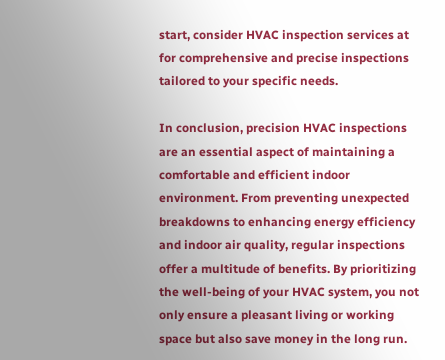start, consider HVAC inspection services at for comprehensive and precise inspections tailored to your specific needs.

In conclusion, precision HVAC inspections are an essential aspect of maintaining a comfortable and efficient indoor environment. From preventing unexpected breakdowns to enhancing energy efficiency and indoor air quality, regular inspections offer a multitude of benefits. By prioritizing the well-being of your HVAC system, you not only ensure a pleasant living or working space but also save money in the long run.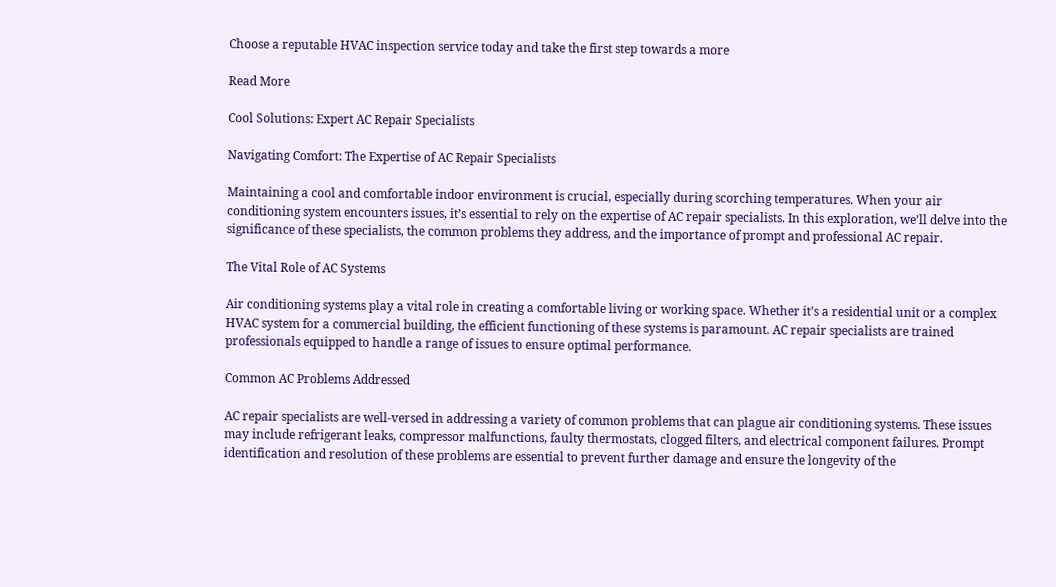Choose a reputable HVAC inspection service today and take the first step towards a more

Read More

Cool Solutions: Expert AC Repair Specialists

Navigating Comfort: The Expertise of AC Repair Specialists

Maintaining a cool and comfortable indoor environment is crucial, especially during scorching temperatures. When your air conditioning system encounters issues, it’s essential to rely on the expertise of AC repair specialists. In this exploration, we’ll delve into the significance of these specialists, the common problems they address, and the importance of prompt and professional AC repair.

The Vital Role of AC Systems

Air conditioning systems play a vital role in creating a comfortable living or working space. Whether it’s a residential unit or a complex HVAC system for a commercial building, the efficient functioning of these systems is paramount. AC repair specialists are trained professionals equipped to handle a range of issues to ensure optimal performance.

Common AC Problems Addressed

AC repair specialists are well-versed in addressing a variety of common problems that can plague air conditioning systems. These issues may include refrigerant leaks, compressor malfunctions, faulty thermostats, clogged filters, and electrical component failures. Prompt identification and resolution of these problems are essential to prevent further damage and ensure the longevity of the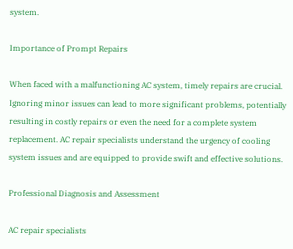system.

Importance of Prompt Repairs

When faced with a malfunctioning AC system, timely repairs are crucial. Ignoring minor issues can lead to more significant problems, potentially resulting in costly repairs or even the need for a complete system replacement. AC repair specialists understand the urgency of cooling system issues and are equipped to provide swift and effective solutions.

Professional Diagnosis and Assessment

AC repair specialists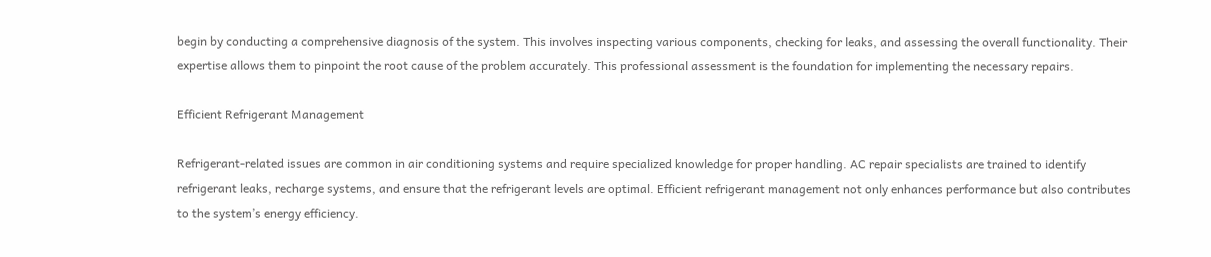begin by conducting a comprehensive diagnosis of the system. This involves inspecting various components, checking for leaks, and assessing the overall functionality. Their expertise allows them to pinpoint the root cause of the problem accurately. This professional assessment is the foundation for implementing the necessary repairs.

Efficient Refrigerant Management

Refrigerant-related issues are common in air conditioning systems and require specialized knowledge for proper handling. AC repair specialists are trained to identify refrigerant leaks, recharge systems, and ensure that the refrigerant levels are optimal. Efficient refrigerant management not only enhances performance but also contributes to the system’s energy efficiency.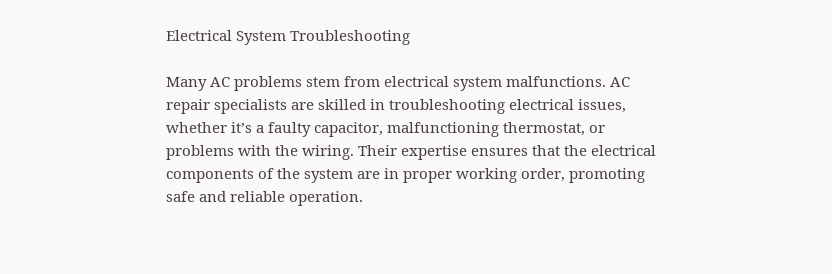Electrical System Troubleshooting

Many AC problems stem from electrical system malfunctions. AC repair specialists are skilled in troubleshooting electrical issues, whether it’s a faulty capacitor, malfunctioning thermostat, or problems with the wiring. Their expertise ensures that the electrical components of the system are in proper working order, promoting safe and reliable operation.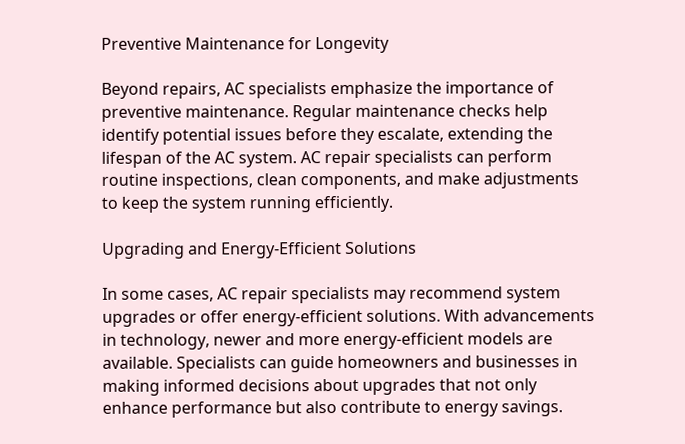Preventive Maintenance for Longevity

Beyond repairs, AC specialists emphasize the importance of preventive maintenance. Regular maintenance checks help identify potential issues before they escalate, extending the lifespan of the AC system. AC repair specialists can perform routine inspections, clean components, and make adjustments to keep the system running efficiently.

Upgrading and Energy-Efficient Solutions

In some cases, AC repair specialists may recommend system upgrades or offer energy-efficient solutions. With advancements in technology, newer and more energy-efficient models are available. Specialists can guide homeowners and businesses in making informed decisions about upgrades that not only enhance performance but also contribute to energy savings.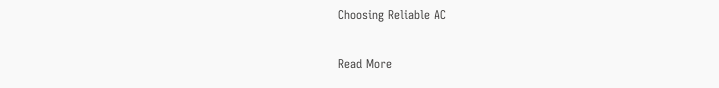Choosing Reliable AC

Read More